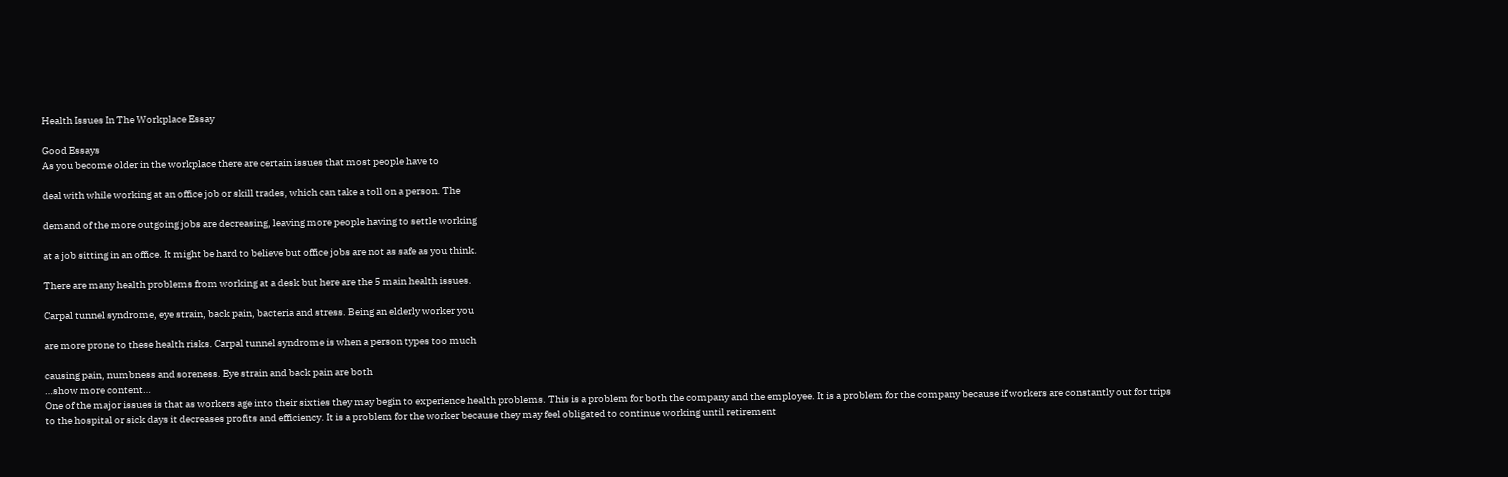Health Issues In The Workplace Essay

Good Essays
As you become older in the workplace there are certain issues that most people have to

deal with while working at an office job or skill trades, which can take a toll on a person. The

demand of the more outgoing jobs are decreasing, leaving more people having to settle working

at a job sitting in an office. It might be hard to believe but office jobs are not as safe as you think.

There are many health problems from working at a desk but here are the 5 main health issues.

Carpal tunnel syndrome, eye strain, back pain, bacteria and stress. Being an elderly worker you

are more prone to these health risks. Carpal tunnel syndrome is when a person types too much

causing pain, numbness and soreness. Eye strain and back pain are both
…show more content…
One of the major issues is that as workers age into their sixties they may begin to experience health problems. This is a problem for both the company and the employee. It is a problem for the company because if workers are constantly out for trips to the hospital or sick days it decreases profits and efficiency. It is a problem for the worker because they may feel obligated to continue working until retirement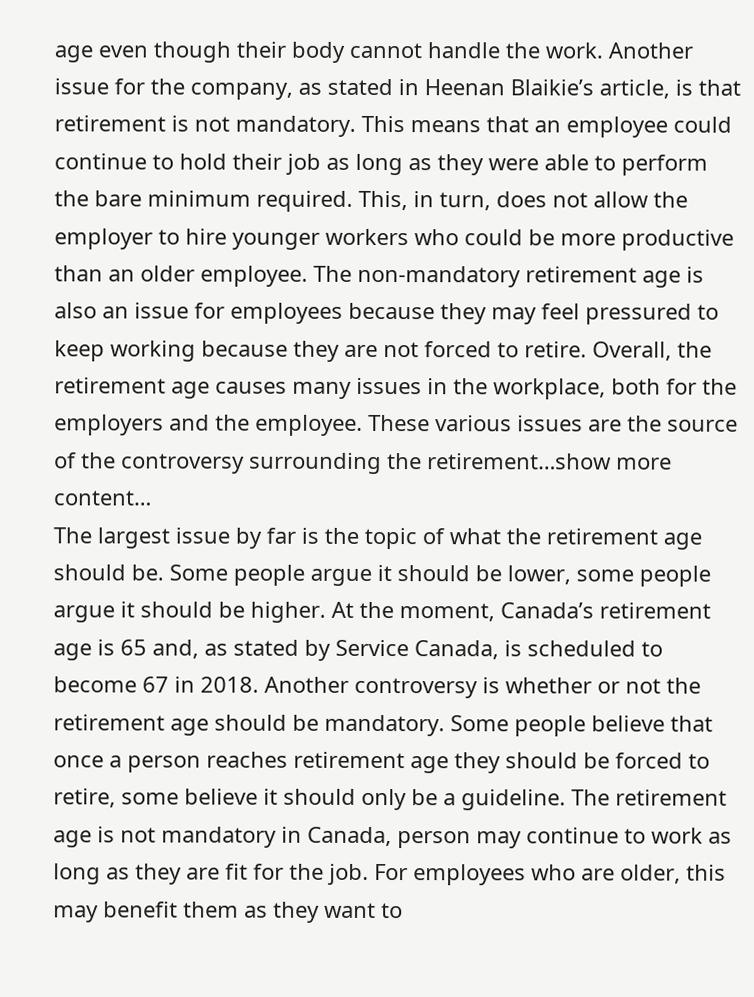age even though their body cannot handle the work. Another issue for the company, as stated in Heenan Blaikie’s article, is that retirement is not mandatory. This means that an employee could continue to hold their job as long as they were able to perform the bare minimum required. This, in turn, does not allow the employer to hire younger workers who could be more productive than an older employee. The non-mandatory retirement age is also an issue for employees because they may feel pressured to keep working because they are not forced to retire. Overall, the retirement age causes many issues in the workplace, both for the employers and the employee. These various issues are the source of the controversy surrounding the retirement…show more content…
The largest issue by far is the topic of what the retirement age should be. Some people argue it should be lower, some people argue it should be higher. At the moment, Canada’s retirement age is 65 and, as stated by Service Canada, is scheduled to become 67 in 2018. Another controversy is whether or not the retirement age should be mandatory. Some people believe that once a person reaches retirement age they should be forced to retire, some believe it should only be a guideline. The retirement age is not mandatory in Canada, person may continue to work as long as they are fit for the job. For employees who are older, this may benefit them as they want to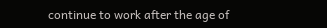continue to work after the age of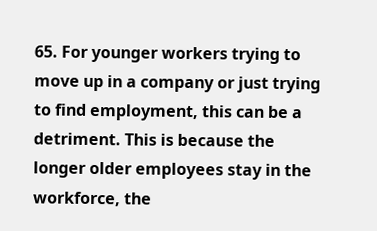65. For younger workers trying to move up in a company or just trying to find employment, this can be a detriment. This is because the longer older employees stay in the workforce, the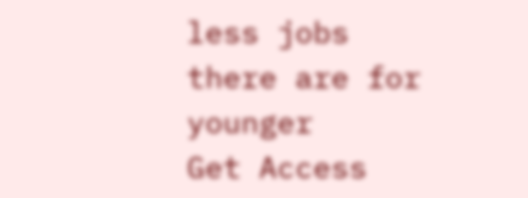less jobs there are for younger
Get Access